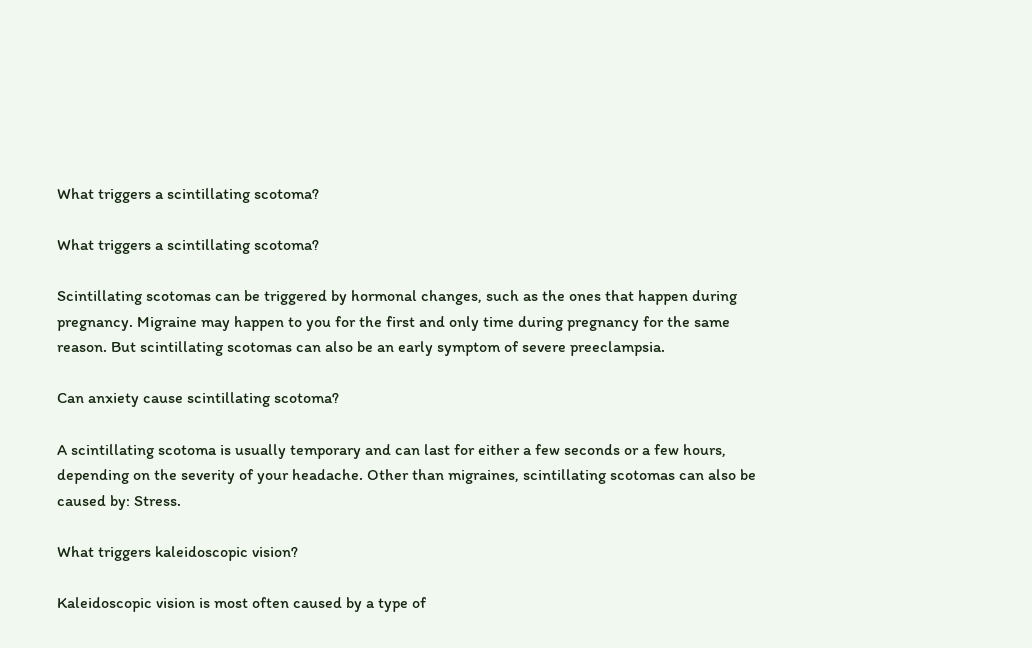What triggers a scintillating scotoma?

What triggers a scintillating scotoma?

Scintillating scotomas can be triggered by hormonal changes, such as the ones that happen during pregnancy. Migraine may happen to you for the first and only time during pregnancy for the same reason. But scintillating scotomas can also be an early symptom of severe preeclampsia.

Can anxiety cause scintillating scotoma?

A scintillating scotoma is usually temporary and can last for either a few seconds or a few hours, depending on the severity of your headache. Other than migraines, scintillating scotomas can also be caused by: Stress.

What triggers kaleidoscopic vision?

Kaleidoscopic vision is most often caused by a type of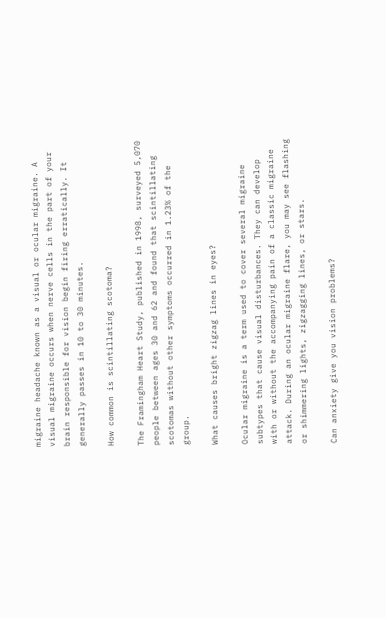migraine headache known as a visual or ocular migraine. A visual migraine occurs when nerve cells in the part of your brain responsible for vision begin firing erratically. It generally passes in 10 to 30 minutes.

How common is scintillating scotoma?

The Framingham Heart Study, published in 1998, surveyed 5,070 people between ages 30 and 62 and found that scintillating scotomas without other symptoms occurred in 1.23% of the group.

What causes bright zigzag lines in eyes?

Ocular migraine is a term used to cover several migraine subtypes that cause visual disturbances. They can develop with or without the accompanying pain of a classic migraine attack. During an ocular migraine flare, you may see flashing or shimmering lights, zigzagging lines, or stars.

Can anxiety give you vision problems?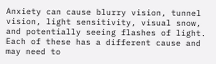Anxiety can cause blurry vision, tunnel vision, light sensitivity, visual snow, and potentially seeing flashes of light. Each of these has a different cause and may need to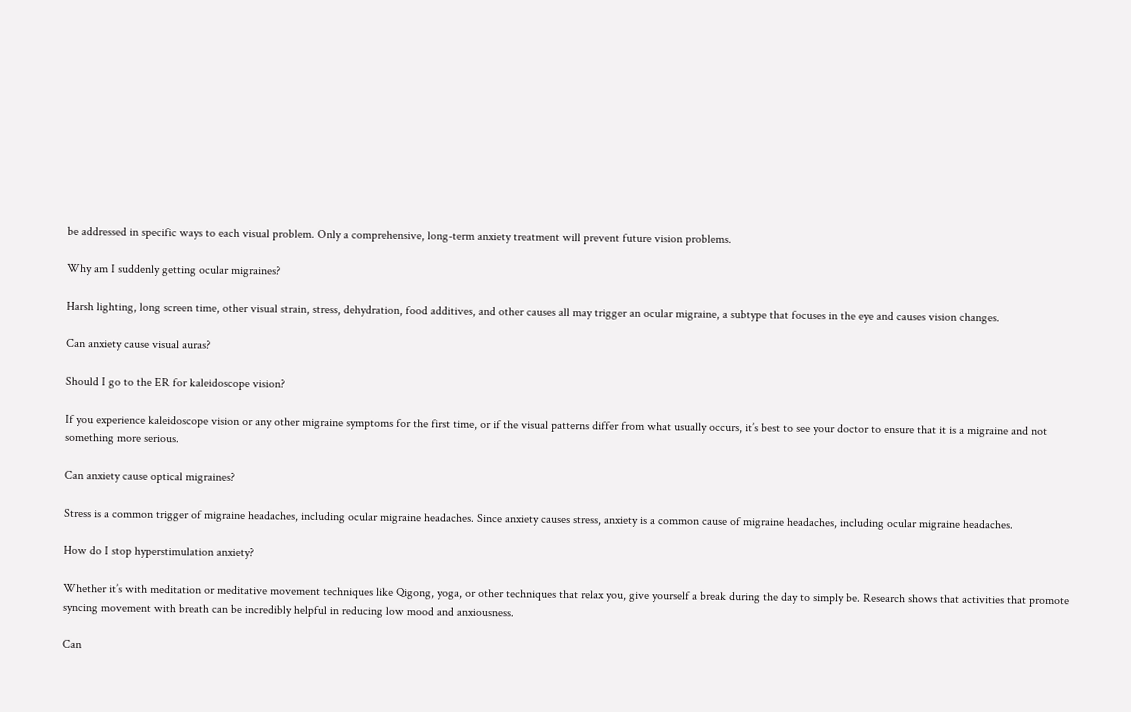be addressed in specific ways to each visual problem. Only a comprehensive, long-term anxiety treatment will prevent future vision problems.

Why am I suddenly getting ocular migraines?

Harsh lighting, long screen time, other visual strain, stress, dehydration, food additives, and other causes all may trigger an ocular migraine, a subtype that focuses in the eye and causes vision changes.

Can anxiety cause visual auras?

Should I go to the ER for kaleidoscope vision?

If you experience kaleidoscope vision or any other migraine symptoms for the first time, or if the visual patterns differ from what usually occurs, it’s best to see your doctor to ensure that it is a migraine and not something more serious.

Can anxiety cause optical migraines?

Stress is a common trigger of migraine headaches, including ocular migraine headaches. Since anxiety causes stress, anxiety is a common cause of migraine headaches, including ocular migraine headaches.

How do I stop hyperstimulation anxiety?

Whether it’s with meditation or meditative movement techniques like Qigong, yoga, or other techniques that relax you, give yourself a break during the day to simply be. Research shows that activities that promote syncing movement with breath can be incredibly helpful in reducing low mood and anxiousness.

Can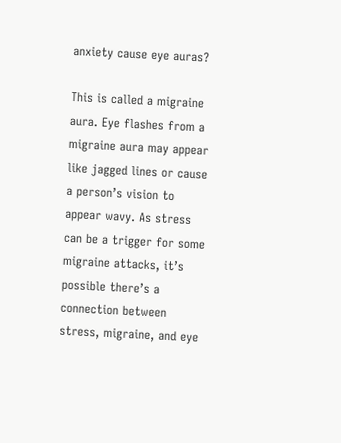anxiety cause eye auras?

This is called a migraine aura. Eye flashes from a migraine aura may appear like jagged lines or cause a person’s vision to appear wavy. As stress can be a trigger for some migraine attacks, it’s possible there’s a connection between stress, migraine, and eye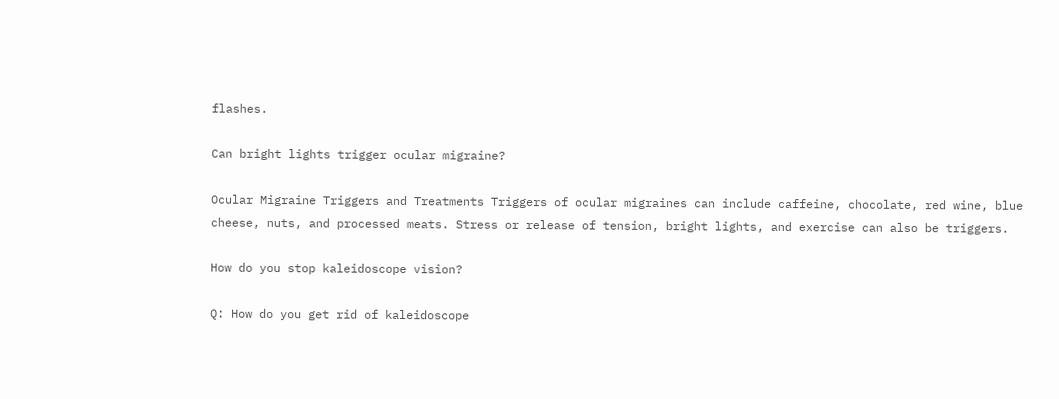flashes.

Can bright lights trigger ocular migraine?

Ocular Migraine Triggers and Treatments Triggers of ocular migraines can include caffeine, chocolate, red wine, blue cheese, nuts, and processed meats. Stress or release of tension, bright lights, and exercise can also be triggers.

How do you stop kaleidoscope vision?

Q: How do you get rid of kaleidoscope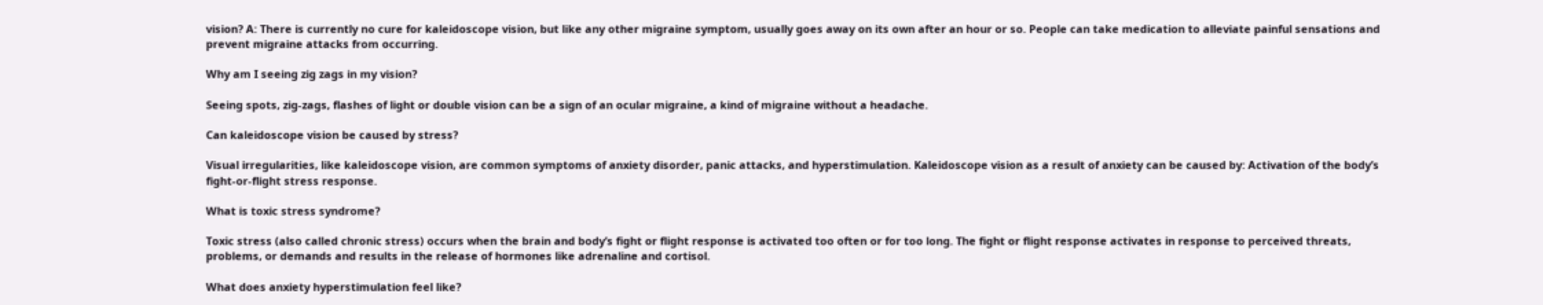vision? A: There is currently no cure for kaleidoscope vision, but like any other migraine symptom, usually goes away on its own after an hour or so. People can take medication to alleviate painful sensations and prevent migraine attacks from occurring.

Why am I seeing zig zags in my vision?

Seeing spots, zig-zags, flashes of light or double vision can be a sign of an ocular migraine, a kind of migraine without a headache.

Can kaleidoscope vision be caused by stress?

Visual irregularities, like kaleidoscope vision, are common symptoms of anxiety disorder, panic attacks, and hyperstimulation. Kaleidoscope vision as a result of anxiety can be caused by: Activation of the body’s fight-or-flight stress response.

What is toxic stress syndrome?

Toxic stress (also called chronic stress) occurs when the brain and body’s fight or flight response is activated too often or for too long. The fight or flight response activates in response to perceived threats, problems, or demands and results in the release of hormones like adrenaline and cortisol.

What does anxiety hyperstimulation feel like?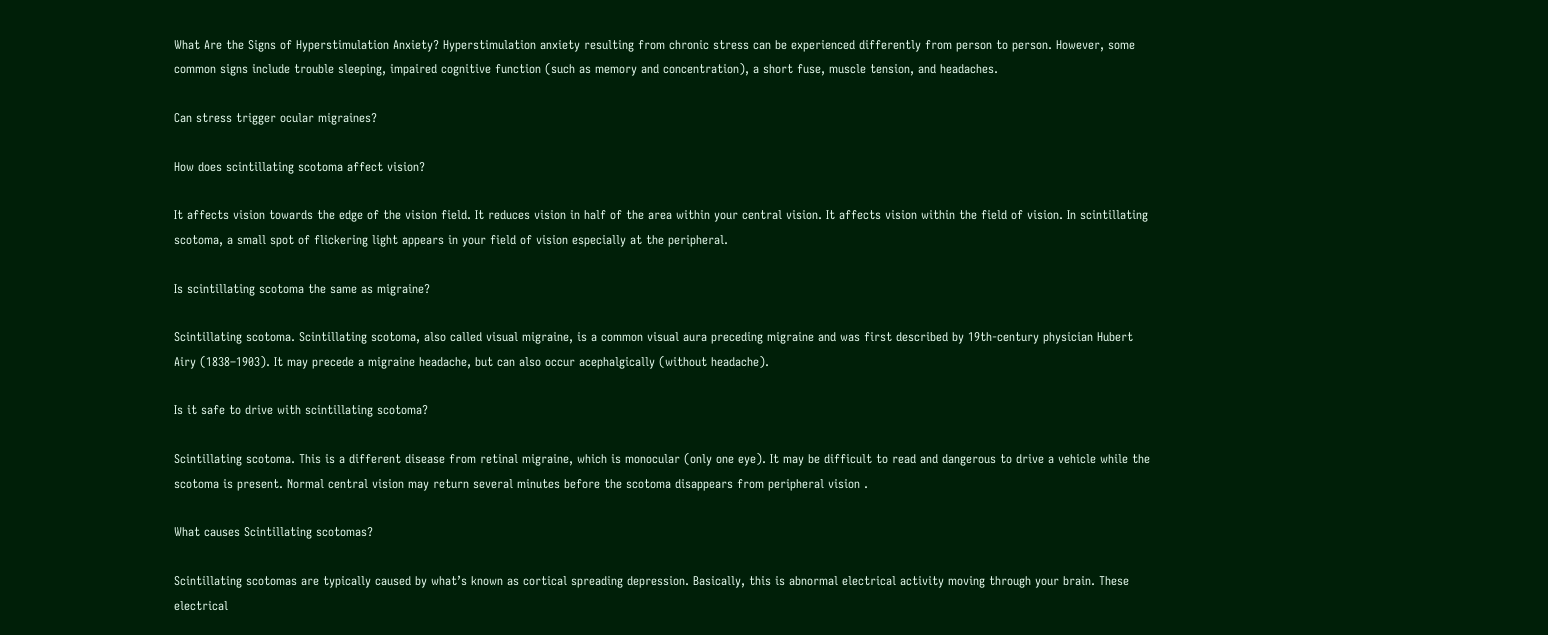What Are the Signs of Hyperstimulation Anxiety? Hyperstimulation anxiety resulting from chronic stress can be experienced differently from person to person. However, some common signs include trouble sleeping, impaired cognitive function (such as memory and concentration), a short fuse, muscle tension, and headaches.

Can stress trigger ocular migraines?

How does scintillating scotoma affect vision?

It affects vision towards the edge of the vision field. It reduces vision in half of the area within your central vision. It affects vision within the field of vision. In scintillating scotoma, a small spot of flickering light appears in your field of vision especially at the peripheral.

Is scintillating scotoma the same as migraine?

Scintillating scotoma. Scintillating scotoma, also called visual migraine, is a common visual aura preceding migraine and was first described by 19th-century physician Hubert Airy (1838–1903). It may precede a migraine headache, but can also occur acephalgically (without headache).

Is it safe to drive with scintillating scotoma?

Scintillating scotoma. This is a different disease from retinal migraine, which is monocular (only one eye). It may be difficult to read and dangerous to drive a vehicle while the scotoma is present. Normal central vision may return several minutes before the scotoma disappears from peripheral vision .

What causes Scintillating scotomas?

Scintillating scotomas are typically caused by what’s known as cortical spreading depression. Basically, this is abnormal electrical activity moving through your brain. These electrical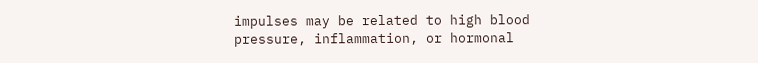impulses may be related to high blood pressure, inflammation, or hormonal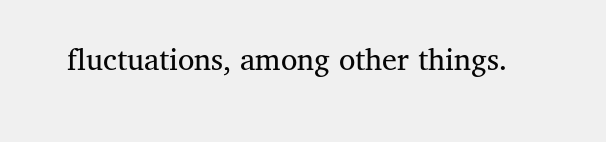fluctuations, among other things.